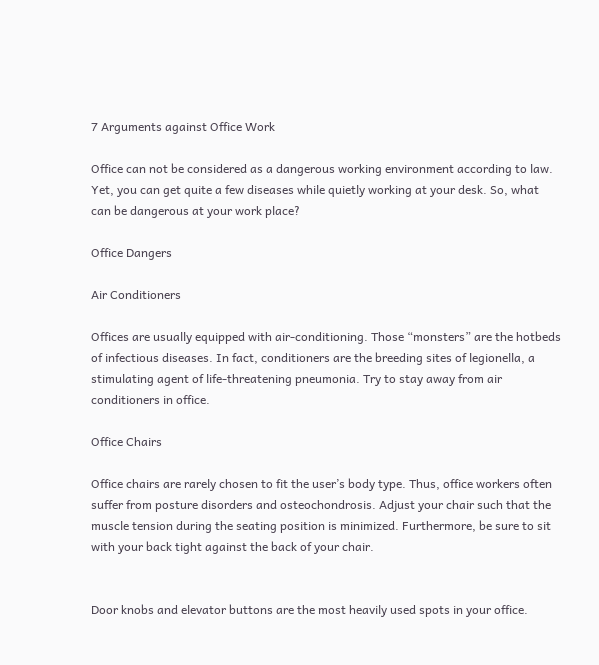7 Arguments against Office Work

Office can not be considered as a dangerous working environment according to law. Yet, you can get quite a few diseases while quietly working at your desk. So, what can be dangerous at your work place?

Office Dangers

Air Conditioners

Offices are usually equipped with air-conditioning. Those “monsters” are the hotbeds of infectious diseases. In fact, conditioners are the breeding sites of legionella, a stimulating agent of life-threatening pneumonia. Try to stay away from air conditioners in office.

Office Chairs

Office chairs are rarely chosen to fit the user’s body type. Thus, office workers often suffer from posture disorders and osteochondrosis. Adjust your chair such that the muscle tension during the seating position is minimized. Furthermore, be sure to sit with your back tight against the back of your chair.


Door knobs and elevator buttons are the most heavily used spots in your office.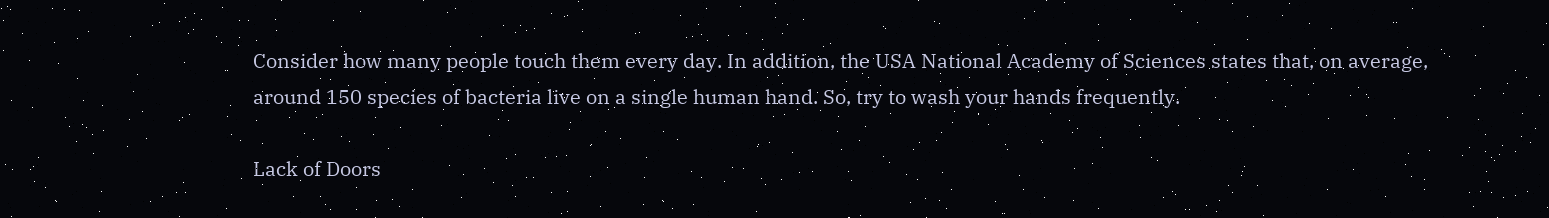Consider how many people touch them every day. In addition, the USA National Academy of Sciences states that, on average, around 150 species of bacteria live on a single human hand. So, try to wash your hands frequently.

Lack of Doors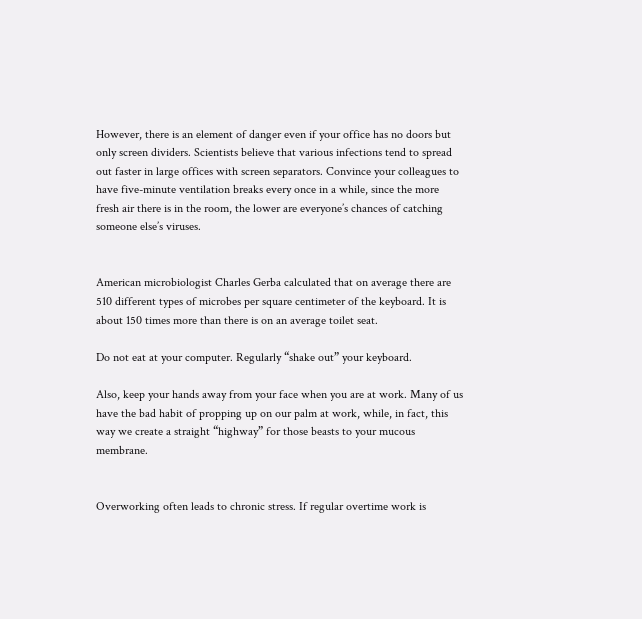However, there is an element of danger even if your office has no doors but only screen dividers. Scientists believe that various infections tend to spread out faster in large offices with screen separators. Convince your colleagues to have five-minute ventilation breaks every once in a while, since the more fresh air there is in the room, the lower are everyone’s chances of catching someone else’s viruses.


American microbiologist Charles Gerba calculated that on average there are 510 different types of microbes per square centimeter of the keyboard. It is about 150 times more than there is on an average toilet seat.

Do not eat at your computer. Regularly “shake out” your keyboard.

Also, keep your hands away from your face when you are at work. Many of us have the bad habit of propping up on our palm at work, while, in fact, this way we create a straight “highway” for those beasts to your mucous membrane.


Overworking often leads to chronic stress. If regular overtime work is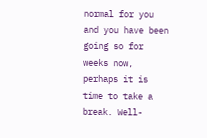normal for you and you have been going so for weeks now, perhaps it is time to take a break. Well-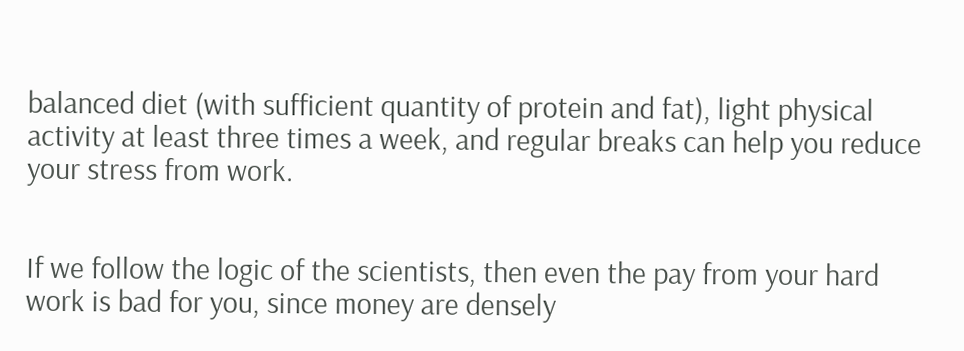balanced diet (with sufficient quantity of protein and fat), light physical activity at least three times a week, and regular breaks can help you reduce your stress from work.


If we follow the logic of the scientists, then even the pay from your hard work is bad for you, since money are densely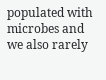populated with microbes and we also rarely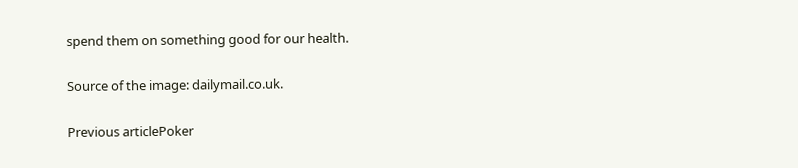spend them on something good for our health.

Source of the image: dailymail.co.uk.

Previous articlePoker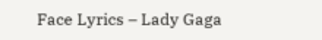Face Lyrics – Lady Gaga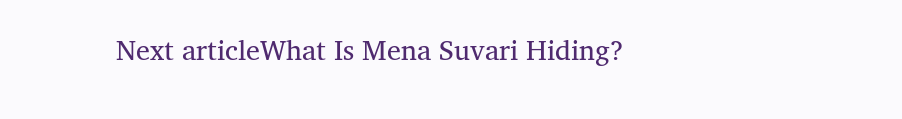Next articleWhat Is Mena Suvari Hiding?